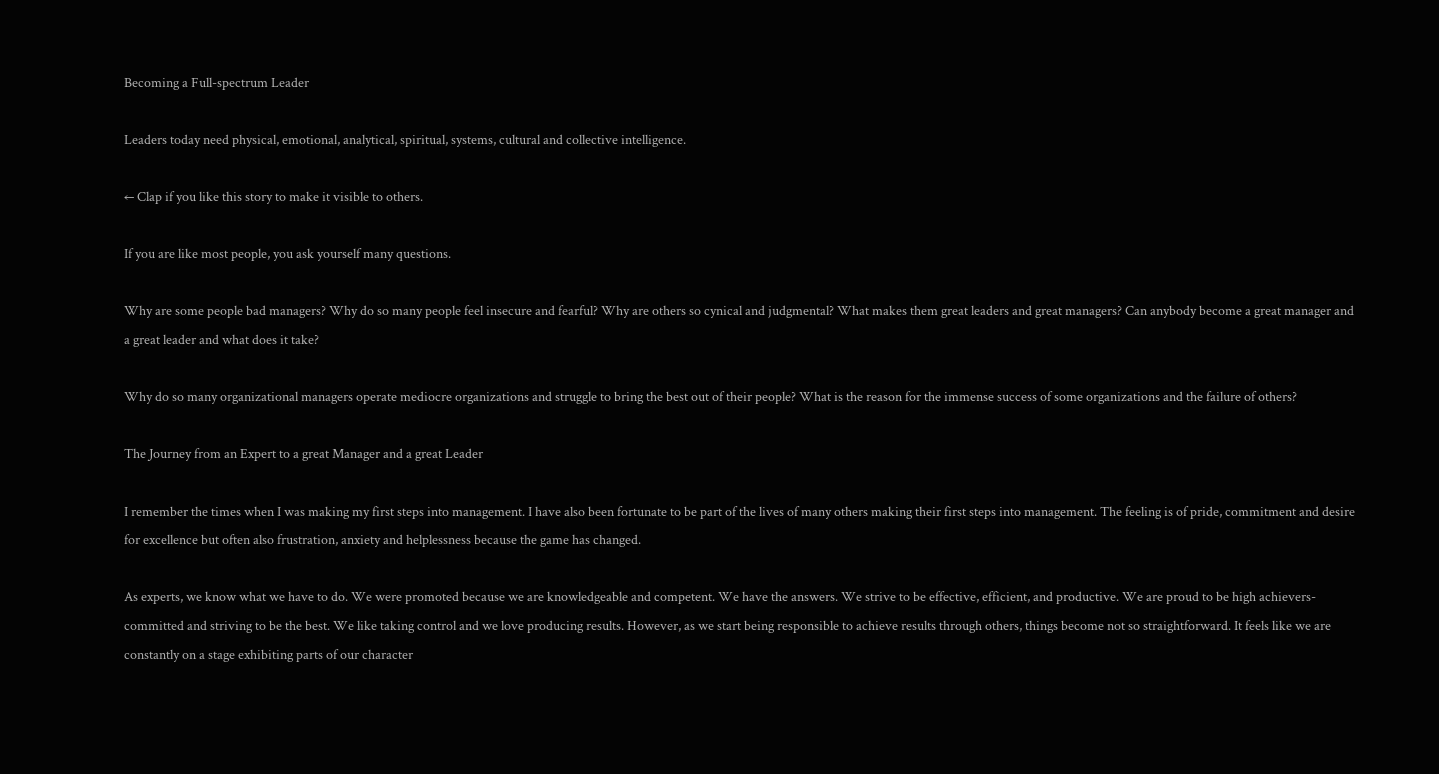Becoming a Full-spectrum Leader

Leaders today need physical, emotional, analytical, spiritual, systems, cultural and collective intelligence.

← Clap if you like this story to make it visible to others.

If you are like most people, you ask yourself many questions.

Why are some people bad managers? Why do so many people feel insecure and fearful? Why are others so cynical and judgmental? What makes them great leaders and great managers? Can anybody become a great manager and a great leader and what does it take?

Why do so many organizational managers operate mediocre organizations and struggle to bring the best out of their people? What is the reason for the immense success of some organizations and the failure of others?

The Journey from an Expert to a great Manager and a great Leader

I remember the times when I was making my first steps into management. I have also been fortunate to be part of the lives of many others making their first steps into management. The feeling is of pride, commitment and desire for excellence but often also frustration, anxiety and helplessness because the game has changed.

As experts, we know what we have to do. We were promoted because we are knowledgeable and competent. We have the answers. We strive to be effective, efficient, and productive. We are proud to be high achievers- committed and striving to be the best. We like taking control and we love producing results. However, as we start being responsible to achieve results through others, things become not so straightforward. It feels like we are constantly on a stage exhibiting parts of our character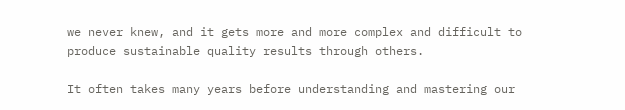we never knew, and it gets more and more complex and difficult to produce sustainable quality results through others.

It often takes many years before understanding and mastering our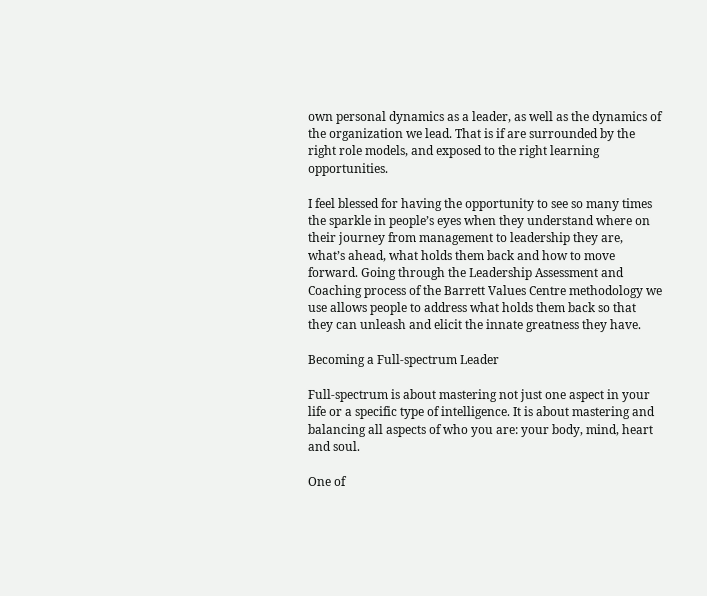own personal dynamics as a leader, as well as the dynamics of the organization we lead. That is if are surrounded by the right role models, and exposed to the right learning opportunities.

I feel blessed for having the opportunity to see so many times the sparkle in people’s eyes when they understand where on their journey from management to leadership they are, what’s ahead, what holds them back and how to move forward. Going through the Leadership Assessment and Coaching process of the Barrett Values Centre methodology we use allows people to address what holds them back so that they can unleash and elicit the innate greatness they have.

Becoming a Full-spectrum Leader

Full-spectrum is about mastering not just one aspect in your life or a specific type of intelligence. It is about mastering and balancing all aspects of who you are: your body, mind, heart and soul.

One of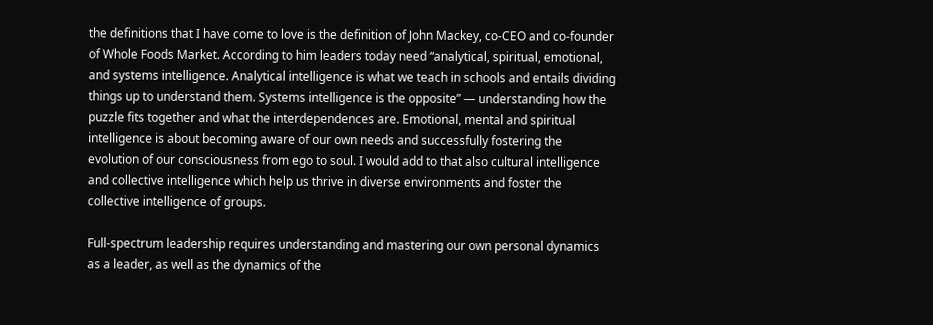the definitions that I have come to love is the definition of John Mackey, co-CEO and co-founder of Whole Foods Market. According to him leaders today need “analytical, spiritual, emotional, and systems intelligence. Analytical intelligence is what we teach in schools and entails dividing things up to understand them. Systems intelligence is the opposite” — understanding how the puzzle fits together and what the interdependences are. Emotional, mental and spiritual intelligence is about becoming aware of our own needs and successfully fostering the evolution of our consciousness from ego to soul. I would add to that also cultural intelligence and collective intelligence which help us thrive in diverse environments and foster the collective intelligence of groups.

Full-spectrum leadership requires understanding and mastering our own personal dynamics as a leader, as well as the dynamics of the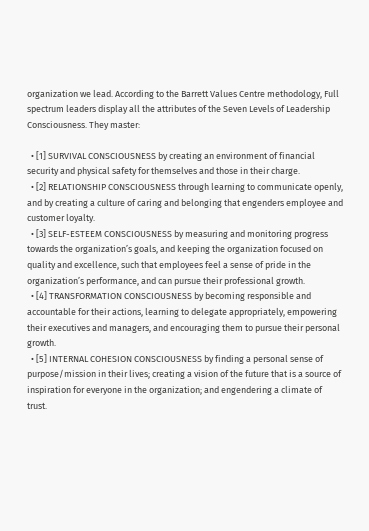organization we lead. According to the Barrett Values Centre methodology, Full spectrum leaders display all the attributes of the Seven Levels of Leadership Consciousness. They master:

  • [1] SURVIVAL CONSCIOUSNESS by creating an environment of financial security and physical safety for themselves and those in their charge.
  • [2] RELATIONSHIP CONSCIOUSNESS through learning to communicate openly, and by creating a culture of caring and belonging that engenders employee and customer loyalty.
  • [3] SELF-ESTEEM CONSCIOUSNESS by measuring and monitoring progress towards the organization’s goals, and keeping the organization focused on quality and excellence, such that employees feel a sense of pride in the organization’s performance, and can pursue their professional growth.
  • [4] TRANSFORMATION CONSCIOUSNESS by becoming responsible and accountable for their actions, learning to delegate appropriately, empowering their executives and managers, and encouraging them to pursue their personal growth.
  • [5] INTERNAL COHESION CONSCIOUSNESS by finding a personal sense of purpose/mission in their lives; creating a vision of the future that is a source of inspiration for everyone in the organization; and engendering a climate of trust.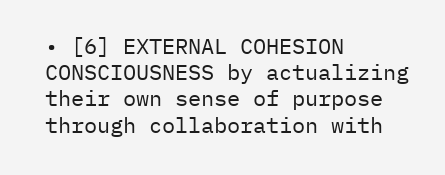• [6] EXTERNAL COHESION CONSCIOUSNESS by actualizing their own sense of purpose through collaboration with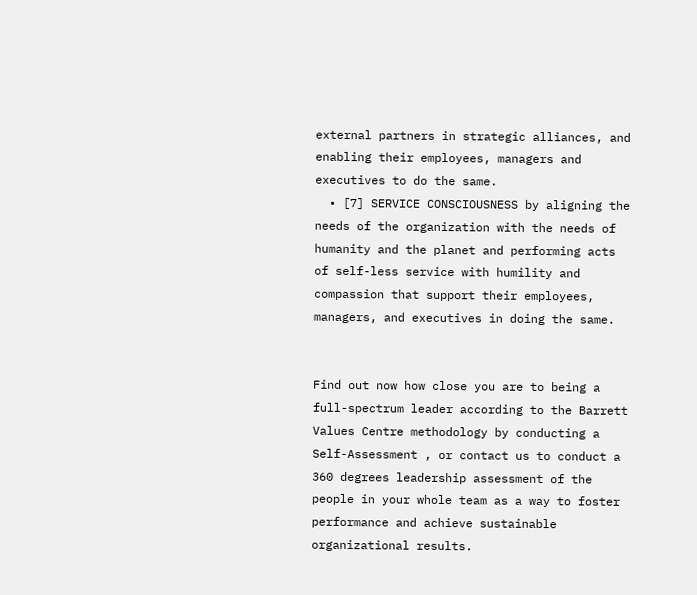external partners in strategic alliances, and enabling their employees, managers and executives to do the same.
  • [7] SERVICE CONSCIOUSNESS by aligning the needs of the organization with the needs of humanity and the planet and performing acts of self-less service with humility and compassion that support their employees, managers, and executives in doing the same.


Find out now how close you are to being a full-spectrum leader according to the Barrett Values Centre methodology by conducting a Self-Assessment , or contact us to conduct a 360 degrees leadership assessment of the people in your whole team as a way to foster performance and achieve sustainable organizational results.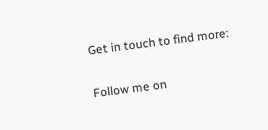Get in touch to find more:

Follow me on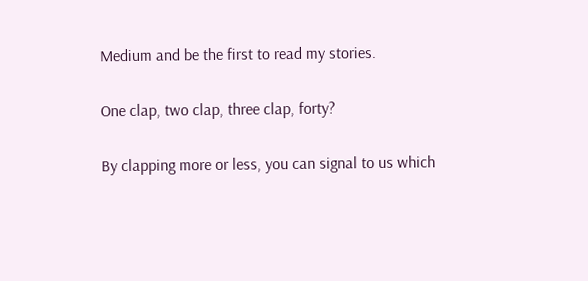Medium and be the first to read my stories.

One clap, two clap, three clap, forty?

By clapping more or less, you can signal to us which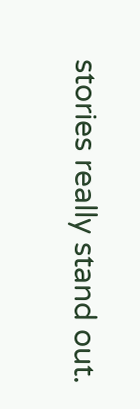stories really stand out.